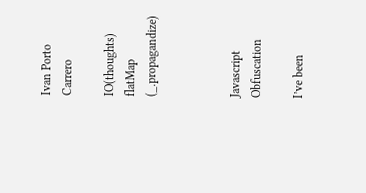Ivan Porto Carrero

IO(thoughts) flatMap (_.propagandize)



Javascript Obfuscation

I’ve been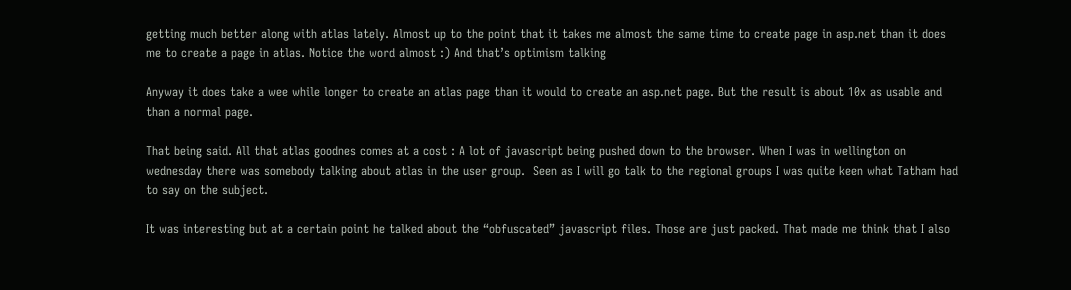getting much better along with atlas lately. Almost up to the point that it takes me almost the same time to create page in asp.net than it does me to create a page in atlas. Notice the word almost :) And that’s optimism talking

Anyway it does take a wee while longer to create an atlas page than it would to create an asp.net page. But the result is about 10x as usable and than a normal page.

That being said. All that atlas goodnes comes at a cost : A lot of javascript being pushed down to the browser. When I was in wellington on wednesday there was somebody talking about atlas in the user group.  Seen as I will go talk to the regional groups I was quite keen what Tatham had to say on the subject.

It was interesting but at a certain point he talked about the “obfuscated” javascript files. Those are just packed. That made me think that I also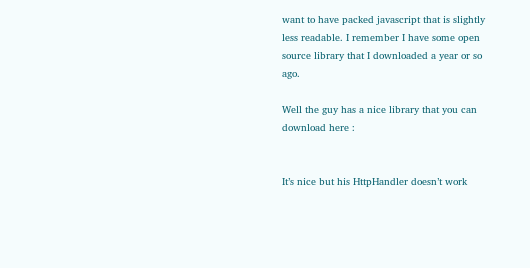want to have packed javascript that is slightly less readable. I remember I have some open source library that I downloaded a year or so ago.

Well the guy has a nice library that you can download here :


It’s nice but his HttpHandler doesn’t work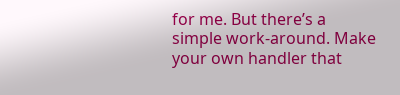for me. But there’s a simple work-around. Make your own handler that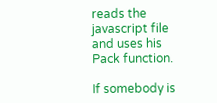reads the javascript file and uses his Pack function.

If somebody is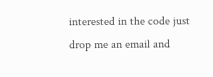interested in the code just drop me an email and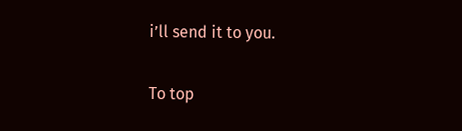i’ll send it to you.

To top